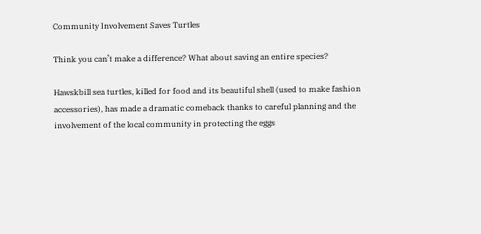Community Involvement Saves Turtles

Think you can’t make a difference? What about saving an entire species?

Hawskbill sea turtles, killed for food and its beautiful shell (used to make fashion accessories), has made a dramatic comeback thanks to careful planning and the involvement of the local community in protecting the eggs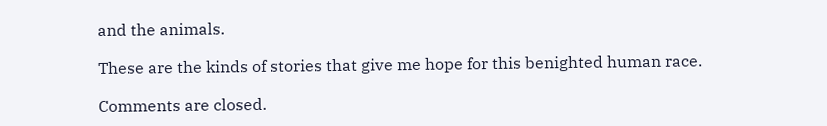and the animals.

These are the kinds of stories that give me hope for this benighted human race.

Comments are closed.